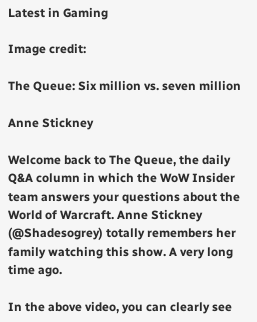Latest in Gaming

Image credit:

The Queue: Six million vs. seven million

Anne Stickney

Welcome back to The Queue, the daily Q&A column in which the WoW Insider team answers your questions about the World of Warcraft. Anne Stickney (@Shadesogrey) totally remembers her family watching this show. A very long time ago.

In the above video, you can clearly see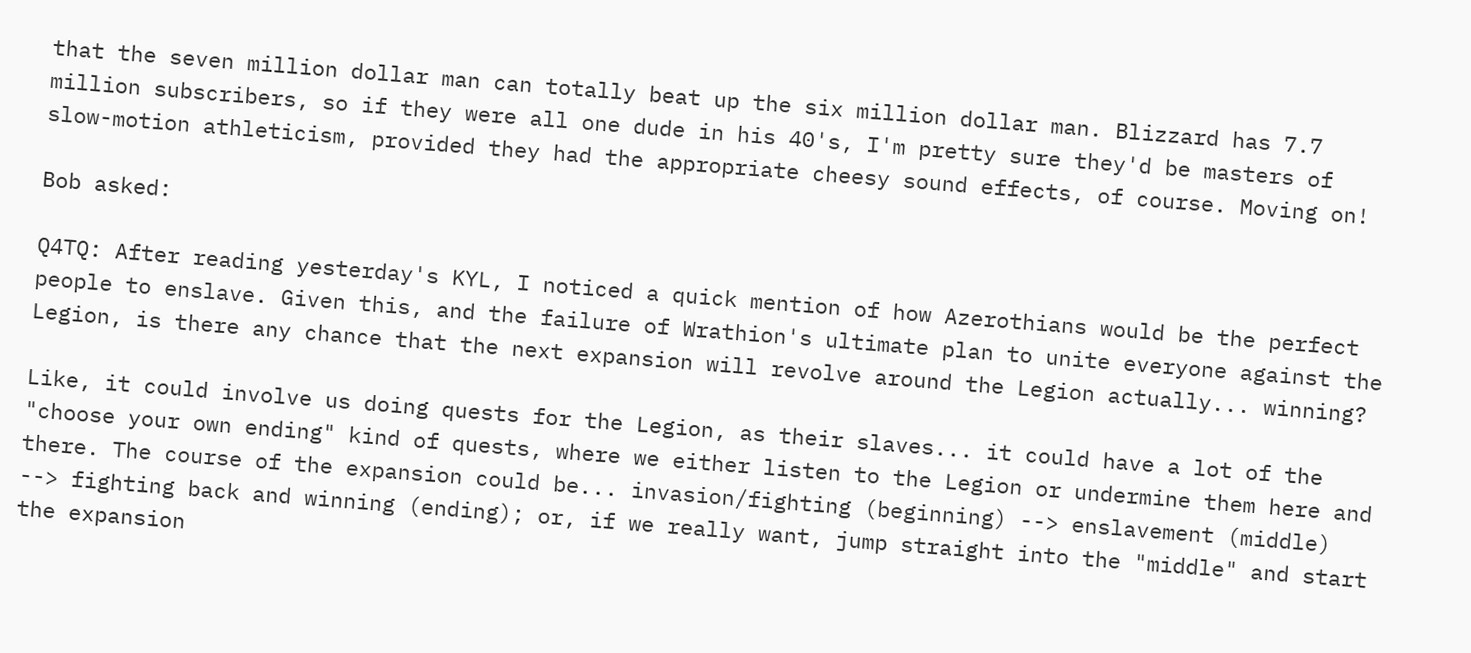that the seven million dollar man can totally beat up the six million dollar man. Blizzard has 7.7 million subscribers, so if they were all one dude in his 40's, I'm pretty sure they'd be masters of slow-motion athleticism, provided they had the appropriate cheesy sound effects, of course. Moving on!

Bob asked:

Q4TQ: After reading yesterday's KYL, I noticed a quick mention of how Azerothians would be the perfect people to enslave. Given this, and the failure of Wrathion's ultimate plan to unite everyone against the Legion, is there any chance that the next expansion will revolve around the Legion actually... winning?

Like, it could involve us doing quests for the Legion, as their slaves... it could have a lot of the "choose your own ending" kind of quests, where we either listen to the Legion or undermine them here and there. The course of the expansion could be... invasion/fighting (beginning) --> enslavement (middle) --> fighting back and winning (ending); or, if we really want, jump straight into the "middle" and start the expansion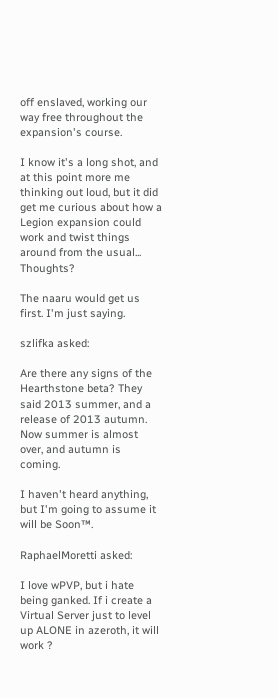off enslaved, working our way free throughout the expansion's course.

I know it's a long shot, and at this point more me thinking out loud, but it did get me curious about how a Legion expansion could work and twist things around from the usual... Thoughts?

The naaru would get us first. I'm just saying.

szlifka asked:

Are there any signs of the Hearthstone beta? They said 2013 summer, and a release of 2013 autumn. Now summer is almost over, and autumn is coming.

I haven't heard anything, but I'm going to assume it will be Soon™.

RaphaelMoretti asked:

I love wPVP, but i hate being ganked. If i create a Virtual Server just to level up ALONE in azeroth, it will work ?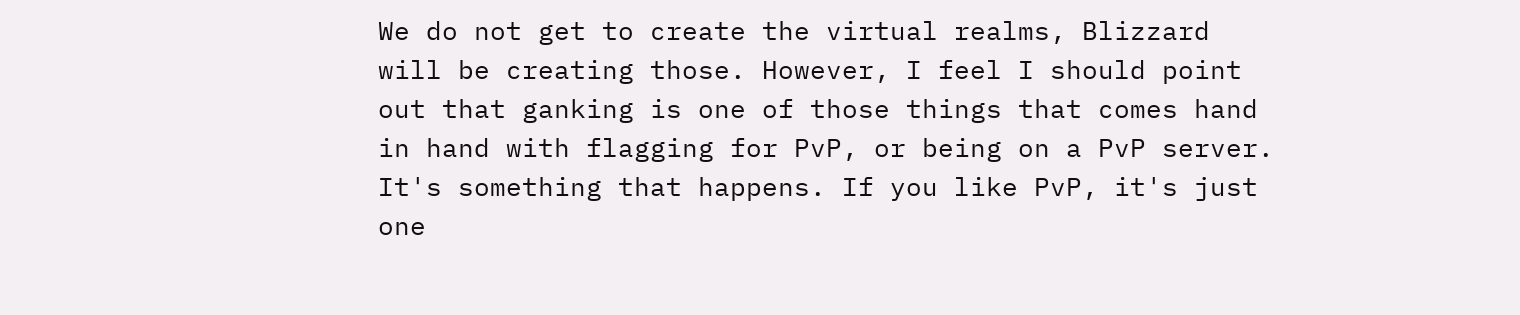We do not get to create the virtual realms, Blizzard will be creating those. However, I feel I should point out that ganking is one of those things that comes hand in hand with flagging for PvP, or being on a PvP server. It's something that happens. If you like PvP, it's just one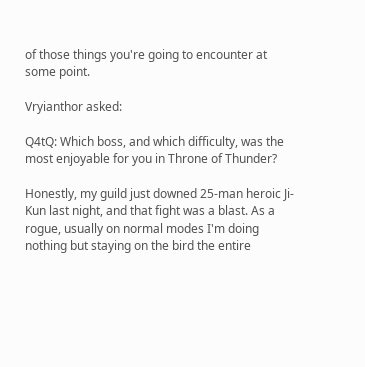of those things you're going to encounter at some point.

Vryianthor asked:

Q4tQ: Which boss, and which difficulty, was the most enjoyable for you in Throne of Thunder?

Honestly, my guild just downed 25-man heroic Ji-Kun last night, and that fight was a blast. As a rogue, usually on normal modes I'm doing nothing but staying on the bird the entire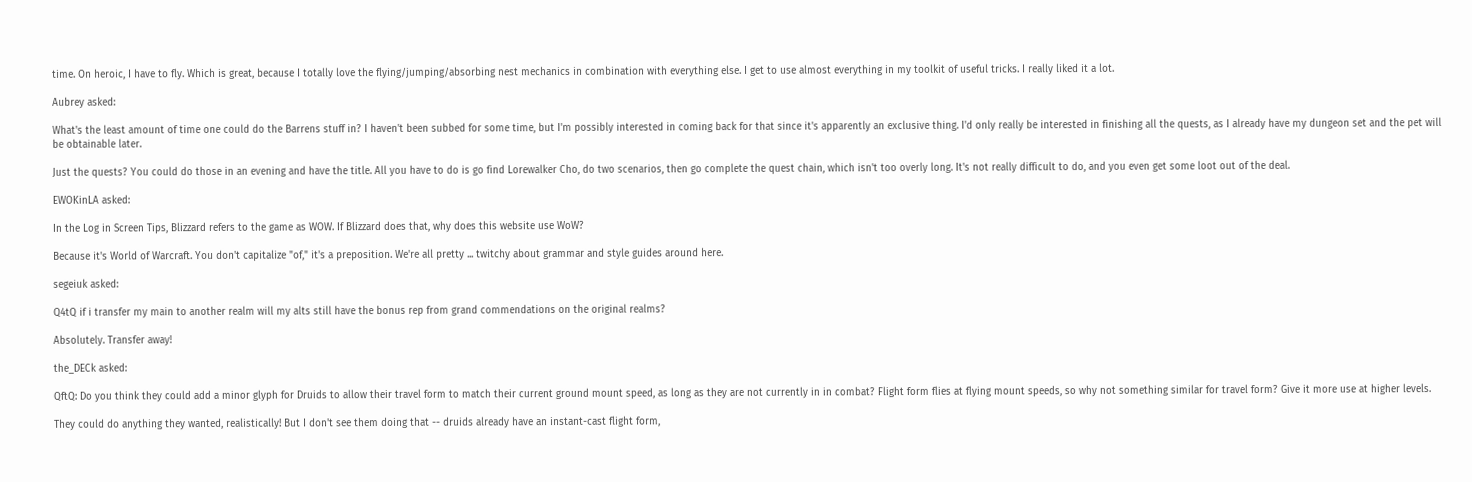time. On heroic, I have to fly. Which is great, because I totally love the flying/jumping/absorbing nest mechanics in combination with everything else. I get to use almost everything in my toolkit of useful tricks. I really liked it a lot.

Aubrey asked:

What's the least amount of time one could do the Barrens stuff in? I haven't been subbed for some time, but I'm possibly interested in coming back for that since it's apparently an exclusive thing. I'd only really be interested in finishing all the quests, as I already have my dungeon set and the pet will be obtainable later.

Just the quests? You could do those in an evening and have the title. All you have to do is go find Lorewalker Cho, do two scenarios, then go complete the quest chain, which isn't too overly long. It's not really difficult to do, and you even get some loot out of the deal.

EWOKinLA asked:

In the Log in Screen Tips, Blizzard refers to the game as WOW. If Blizzard does that, why does this website use WoW?

Because it's World of Warcraft. You don't capitalize "of," it's a preposition. We're all pretty ... twitchy about grammar and style guides around here.

segeiuk asked:

Q4tQ if i transfer my main to another realm will my alts still have the bonus rep from grand commendations on the original realms?

Absolutely. Transfer away!

the_DECk asked:

QftQ: Do you think they could add a minor glyph for Druids to allow their travel form to match their current ground mount speed, as long as they are not currently in in combat? Flight form flies at flying mount speeds, so why not something similar for travel form? Give it more use at higher levels.

They could do anything they wanted, realistically! But I don't see them doing that -- druids already have an instant-cast flight form,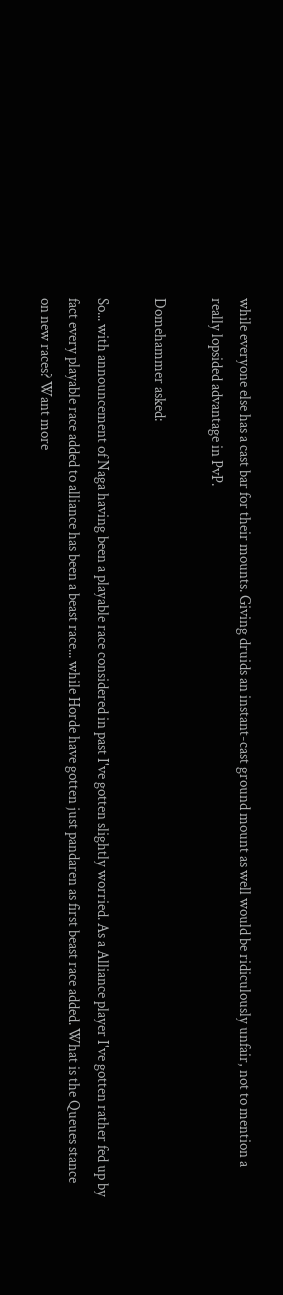while everyone else has a cast bar for their mounts. Giving druids an instant-cast ground mount as well would be ridiculously unfair, not to mention a really lopsided advantage in PvP.

Domehammer asked:

So... with announcement of Naga having been a playable race considered in past I've gotten slightly worried. As a Alliance player I've gotten rather fed up by fact every playable race added to alliance has been a beast race... while Horde have gotten just pandaren as first beast race added. What is the Queues stance on new races? Want more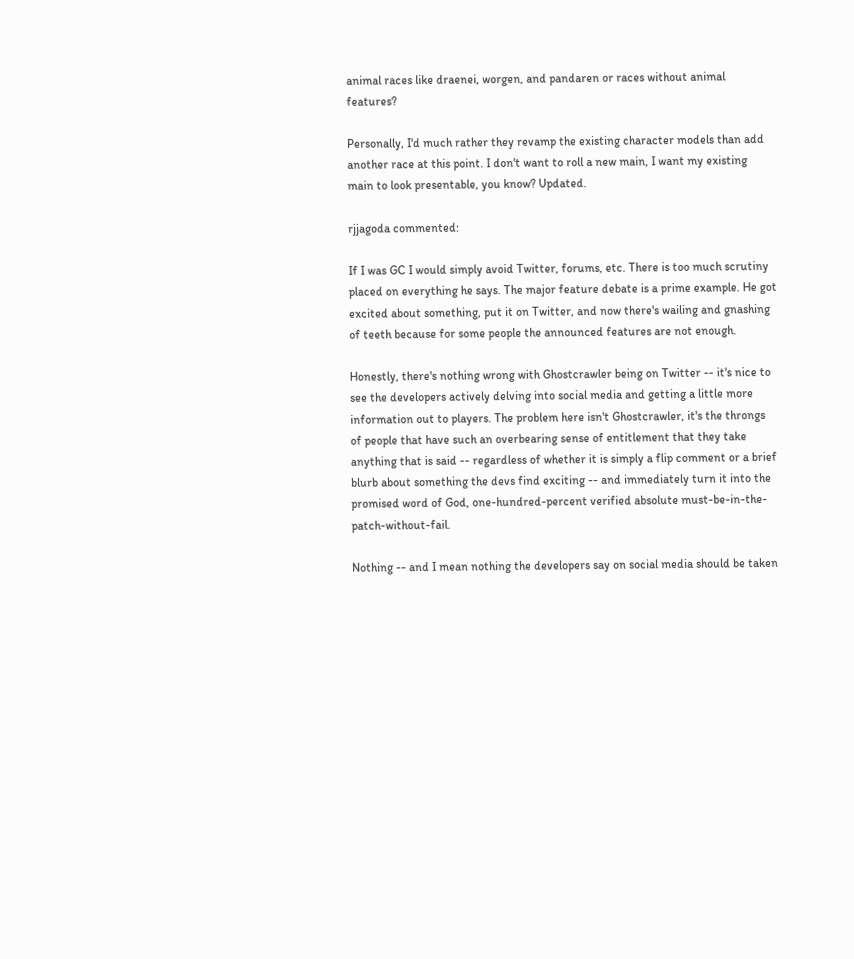animal races like draenei, worgen, and pandaren or races without animal features?

Personally, I'd much rather they revamp the existing character models than add another race at this point. I don't want to roll a new main, I want my existing main to look presentable, you know? Updated.

rjjagoda commented:

If I was GC I would simply avoid Twitter, forums, etc. There is too much scrutiny placed on everything he says. The major feature debate is a prime example. He got excited about something, put it on Twitter, and now there's wailing and gnashing of teeth because for some people the announced features are not enough.

Honestly, there's nothing wrong with Ghostcrawler being on Twitter -- it's nice to see the developers actively delving into social media and getting a little more information out to players. The problem here isn't Ghostcrawler, it's the throngs of people that have such an overbearing sense of entitlement that they take anything that is said -- regardless of whether it is simply a flip comment or a brief blurb about something the devs find exciting -- and immediately turn it into the promised word of God, one-hundred-percent verified absolute must-be-in-the-patch-without-fail.

Nothing -- and I mean nothing the developers say on social media should be taken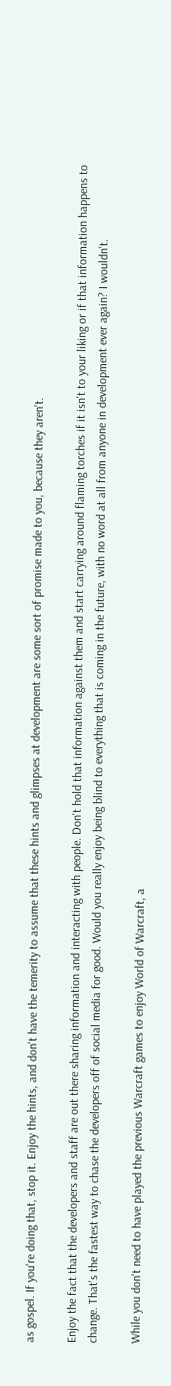as gospel. If you're doing that, stop it. Enjoy the hints, and don't have the temerity to assume that these hints and glimpses at development are some sort of promise made to you, because they aren't.

Enjoy the fact that the developers and staff are out there sharing information and interacting with people. Don't hold that information against them and start carrying around flaming torches if it isn't to your liking or if that information happens to change. That's the fastest way to chase the developers off of social media for good. Would you really enjoy being blind to everything that is coming in the future, with no word at all from anyone in development ever again? I wouldn't.

While you don't need to have played the previous Warcraft games to enjoy World of Warcraft, a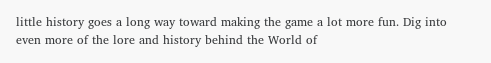little history goes a long way toward making the game a lot more fun. Dig into even more of the lore and history behind the World of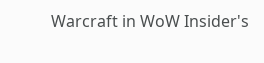Warcraft in WoW Insider's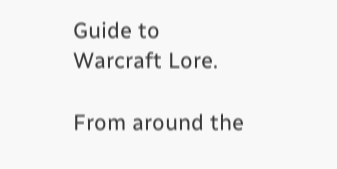Guide to Warcraft Lore.

From around the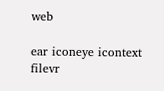web

ear iconeye icontext filevr